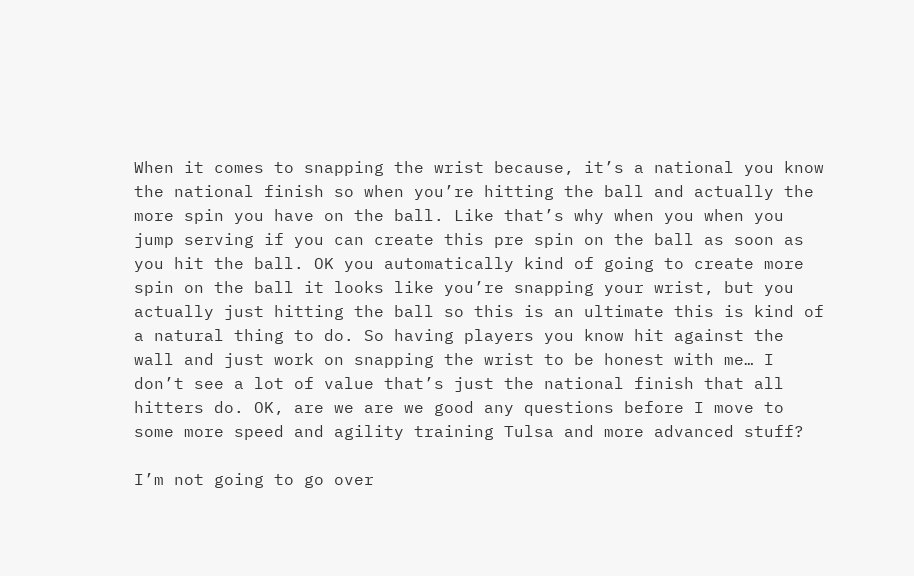When it comes to snapping the wrist because, it’s a national you know the national finish so when you’re hitting the ball and actually the more spin you have on the ball. Like that’s why when you when you jump serving if you can create this pre spin on the ball as soon as you hit the ball. OK you automatically kind of going to create more spin on the ball it looks like you’re snapping your wrist, but you actually just hitting the ball so this is an ultimate this is kind of a natural thing to do. So having players you know hit against the wall and just work on snapping the wrist to be honest with me… I don’t see a lot of value that’s just the national finish that all hitters do. OK, are we are we good any questions before I move to some more speed and agility training Tulsa and more advanced stuff?

I’m not going to go over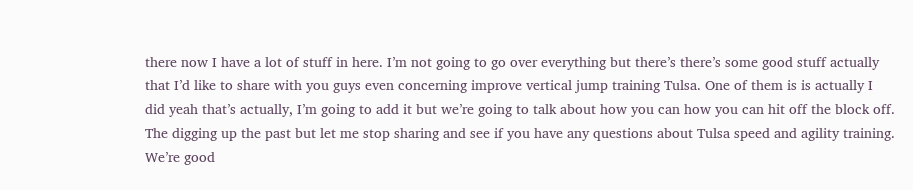there now I have a lot of stuff in here. I’m not going to go over everything but there’s there’s some good stuff actually that I’d like to share with you guys even concerning improve vertical jump training Tulsa. One of them is is actually I did yeah that’s actually, I’m going to add it but we’re going to talk about how you can how you can hit off the block off. The digging up the past but let me stop sharing and see if you have any questions about Tulsa speed and agility training. We’re good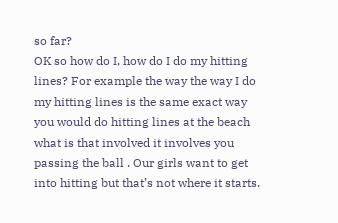so far?
OK so how do I, how do I do my hitting lines? For example the way the way I do my hitting lines is the same exact way you would do hitting lines at the beach what is that involved it involves you passing the ball . Our girls want to get into hitting but that’s not where it starts.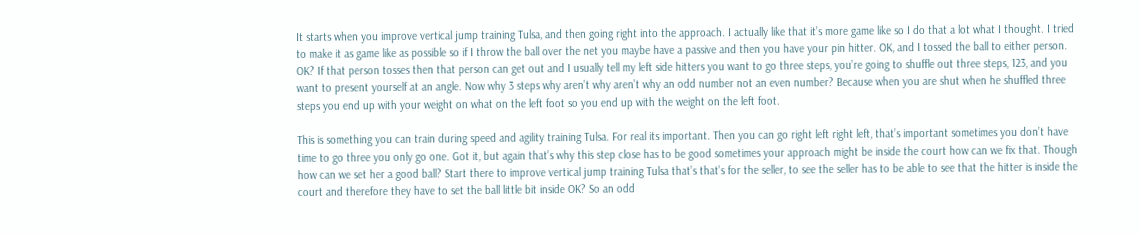It starts when you improve vertical jump training Tulsa, and then going right into the approach. I actually like that it’s more game like so I do that a lot what I thought. I tried to make it as game like as possible so if I throw the ball over the net you maybe have a passive and then you have your pin hitter. OK, and I tossed the ball to either person. OK? If that person tosses then that person can get out and I usually tell my left side hitters you want to go three steps, you’re going to shuffle out three steps, 123, and you want to present yourself at an angle. Now why 3 steps why aren’t why aren’t why an odd number not an even number? Because when you are shut when he shuffled three steps you end up with your weight on what on the left foot so you end up with the weight on the left foot.

This is something you can train during speed and agility training Tulsa. For real its important. Then you can go right left right left, that’s important sometimes you don’t have time to go three you only go one. Got it, but again that’s why this step close has to be good sometimes your approach might be inside the court how can we fix that. Though how can we set her a good ball? Start there to improve vertical jump training Tulsa that’s that’s for the seller, to see the seller has to be able to see that the hitter is inside the court and therefore they have to set the ball little bit inside OK? So an odd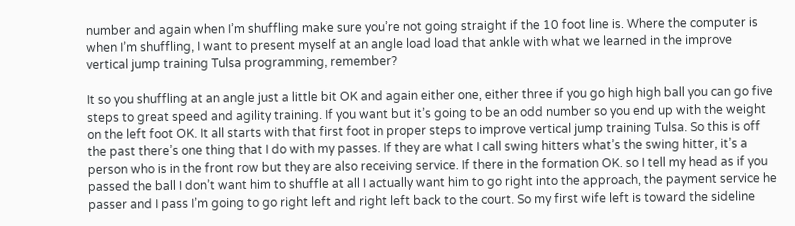number and again when I’m shuffling make sure you’re not going straight if the 10 foot line is. Where the computer is when I’m shuffling, I want to present myself at an angle load load that ankle with what we learned in the improve vertical jump training Tulsa programming, remember?

It so you shuffling at an angle just a little bit OK and again either one, either three if you go high high ball you can go five steps to great speed and agility training. If you want but it’s going to be an odd number so you end up with the weight on the left foot OK. It all starts with that first foot in proper steps to improve vertical jump training Tulsa. So this is off the past there’s one thing that I do with my passes. If they are what I call swing hitters what’s the swing hitter, it’s a person who is in the front row but they are also receiving service. If there in the formation OK. so I tell my head as if you passed the ball I don’t want him to shuffle at all I actually want him to go right into the approach, the payment service he passer and I pass I’m going to go right left and right left back to the court. So my first wife left is toward the sideline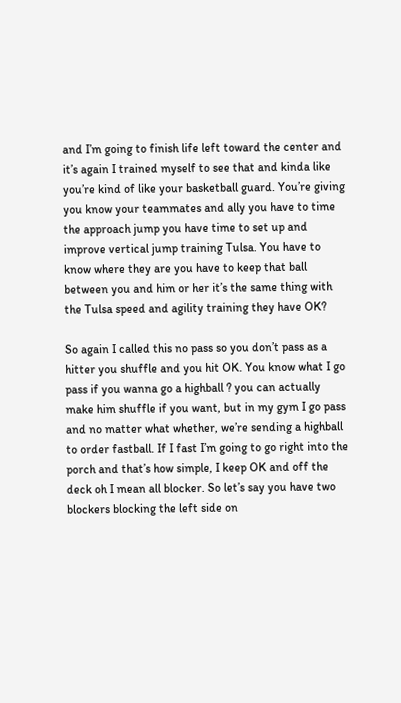and I’m going to finish life left toward the center and it’s again I trained myself to see that and kinda like you’re kind of like your basketball guard. You’re giving you know your teammates and ally you have to time the approach jump you have time to set up and improve vertical jump training Tulsa. You have to know where they are you have to keep that ball between you and him or her it’s the same thing with the Tulsa speed and agility training they have OK?

So again I called this no pass so you don’t pass as a hitter you shuffle and you hit OK. You know what I go pass if you wanna go a highball ? you can actually make him shuffle if you want, but in my gym I go pass and no matter what whether, we’re sending a highball to order fastball. If I fast I’m going to go right into the porch and that’s how simple, I keep OK and off the deck oh I mean all blocker. So let’s say you have two blockers blocking the left side on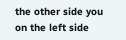the other side you on the left side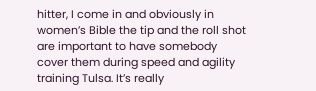hitter, I come in and obviously in women’s Bible the tip and the roll shot are important to have somebody cover them during speed and agility training Tulsa. It’s really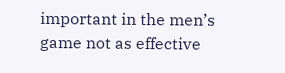important in the men’s game not as effective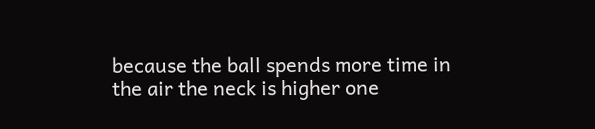because the ball spends more time in the air the neck is higher one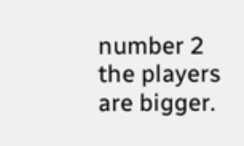number 2 the players are bigger.